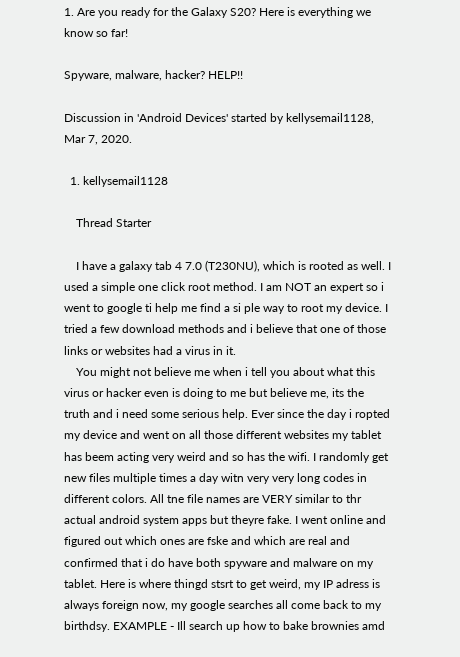1. Are you ready for the Galaxy S20? Here is everything we know so far!

Spyware, malware, hacker? HELP!!

Discussion in 'Android Devices' started by kellysemail1128, Mar 7, 2020.

  1. kellysemail1128

    Thread Starter

    I have a galaxy tab 4 7.0 (T230NU), which is rooted as well. I used a simple one click root method. I am NOT an expert so i went to google ti help me find a si ple way to root my device. I tried a few download methods and i believe that one of those links or websites had a virus in it.
    You might not believe me when i tell you about what this virus or hacker even is doing to me but believe me, its the truth and i need some serious help. Ever since the day i ropted my device and went on all those different websites my tablet has beem acting very weird and so has the wifi. I randomly get new files multiple times a day witn very very long codes in different colors. All tne file names are VERY similar to thr actual android system apps but theyre fake. I went online and figured out which ones are fske and which are real and confirmed that i do have both spyware and malware on my tablet. Here is where thingd stsrt to get weird, my IP adress is always foreign now, my google searches all come back to my birthdsy. EXAMPLE - Ill search up how to bake brownies amd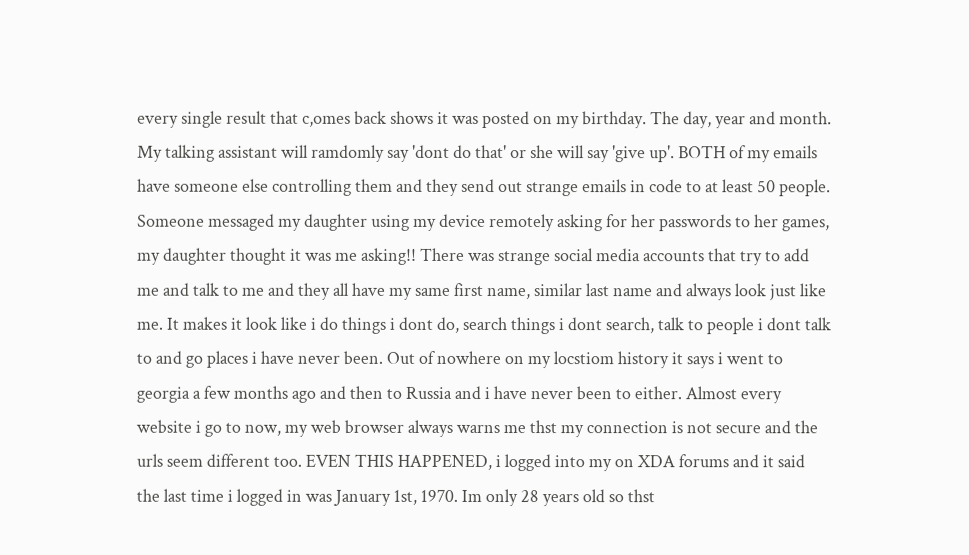every single result that c,omes back shows it was posted on my birthday. The day, year and month. My talking assistant will ramdomly say 'dont do that' or she will say 'give up'. BOTH of my emails have someone else controlling them and they send out strange emails in code to at least 50 people. Someone messaged my daughter using my device remotely asking for her passwords to her games, my daughter thought it was me asking!! There was strange social media accounts that try to add me and talk to me and they all have my same first name, similar last name and always look just like me. It makes it look like i do things i dont do, search things i dont search, talk to people i dont talk to and go places i have never been. Out of nowhere on my locstiom history it says i went to georgia a few months ago and then to Russia and i have never been to either. Almost every website i go to now, my web browser always warns me thst my connection is not secure and the urls seem different too. EVEN THIS HAPPENED, i logged into my on XDA forums and it said the last time i logged in was January 1st, 1970. Im only 28 years old so thst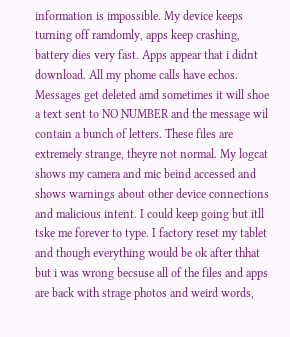information is impossible. My device keeps turning off ramdomly, apps keep crashing, battery dies very fast. Apps appear that i didnt download. All my phome calls have echos. Messages get deleted amd sometimes it will shoe a text sent to NO NUMBER and the message wil contain a bunch of letters. These files are extremely strange, theyre not normal. My logcat shows my camera and mic beind accessed and shows warnings about other device connections and malicious intent. I could keep going but itll tske me forever to type. I factory reset my tablet and though everything would be ok after thhat but i was wrong becsuse all of the files and apps are back with strage photos and weird words,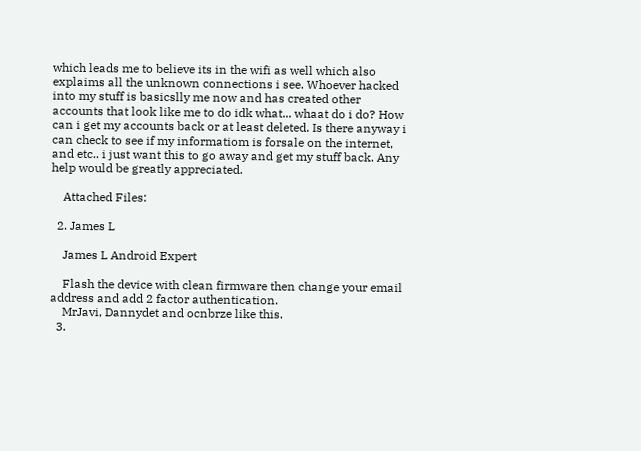which leads me to believe its in the wifi as well which also explaims all the unknown connections i see. Whoever hacked into my stuff is basicslly me now and has created other accounts that look like me to do idk what... whaat do i do? How can i get my accounts back or at least deleted. Is there anyway i can check to see if my informatiom is forsale on the internet, and etc.. i just want this to go away and get my stuff back. Any help would be greatly appreciated.

    Attached Files:

  2. James L

    James L Android Expert

    Flash the device with clean firmware then change your email address and add 2 factor authentication.
    MrJavi, Dannydet and ocnbrze like this.
  3.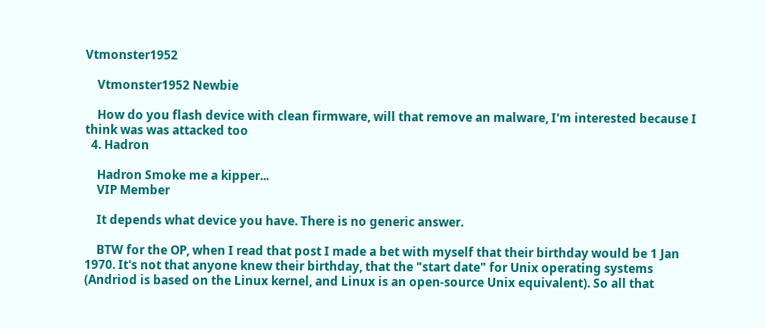Vtmonster1952

    Vtmonster1952 Newbie

    How do you flash device with clean firmware, will that remove an malware, I'm interested because I think was was attacked too
  4. Hadron

    Hadron Smoke me a kipper...
    VIP Member

    It depends what device you have. There is no generic answer.

    BTW for the OP, when I read that post I made a bet with myself that their birthday would be 1 Jan 1970. It's not that anyone knew their birthday, that the "start date" for Unix operating systems (Andriod is based on the Linux kernel, and Linux is an open-source Unix equivalent). So all that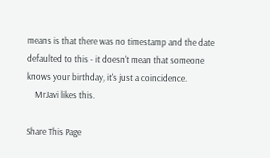means is that there was no timestamp and the date defaulted to this - it doesn't mean that someone knows your birthday, it's just a coincidence.
    MrJavi likes this.

Share This Page